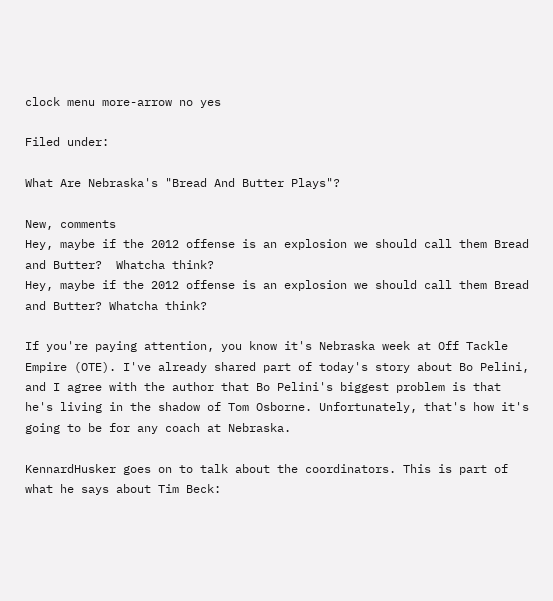clock menu more-arrow no yes

Filed under:

What Are Nebraska's "Bread And Butter Plays"?

New, comments
Hey, maybe if the 2012 offense is an explosion we should call them Bread and Butter?  Whatcha think?
Hey, maybe if the 2012 offense is an explosion we should call them Bread and Butter? Whatcha think?

If you're paying attention, you know it's Nebraska week at Off Tackle Empire (OTE). I've already shared part of today's story about Bo Pelini, and I agree with the author that Bo Pelini's biggest problem is that he's living in the shadow of Tom Osborne. Unfortunately, that's how it's going to be for any coach at Nebraska.

KennardHusker goes on to talk about the coordinators. This is part of what he says about Tim Beck: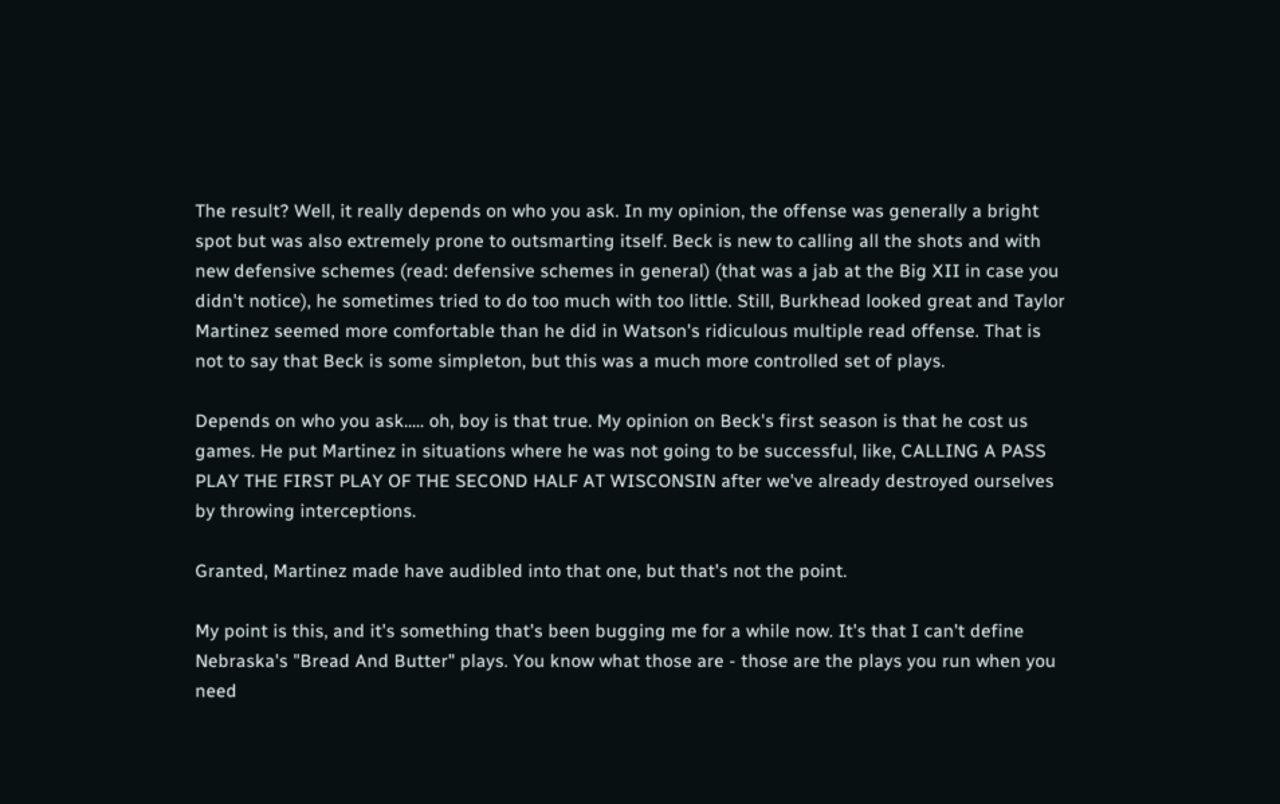The result? Well, it really depends on who you ask. In my opinion, the offense was generally a bright spot but was also extremely prone to outsmarting itself. Beck is new to calling all the shots and with new defensive schemes (read: defensive schemes in general) (that was a jab at the Big XII in case you didn't notice), he sometimes tried to do too much with too little. Still, Burkhead looked great and Taylor Martinez seemed more comfortable than he did in Watson's ridiculous multiple read offense. That is not to say that Beck is some simpleton, but this was a much more controlled set of plays.

Depends on who you ask..... oh, boy is that true. My opinion on Beck's first season is that he cost us games. He put Martinez in situations where he was not going to be successful, like, CALLING A PASS PLAY THE FIRST PLAY OF THE SECOND HALF AT WISCONSIN after we've already destroyed ourselves by throwing interceptions.

Granted, Martinez made have audibled into that one, but that's not the point.

My point is this, and it's something that's been bugging me for a while now. It's that I can't define Nebraska's "Bread And Butter" plays. You know what those are - those are the plays you run when you need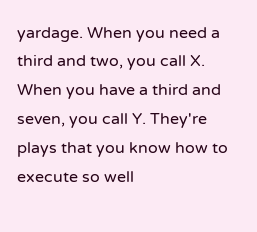yardage. When you need a third and two, you call X. When you have a third and seven, you call Y. They're plays that you know how to execute so well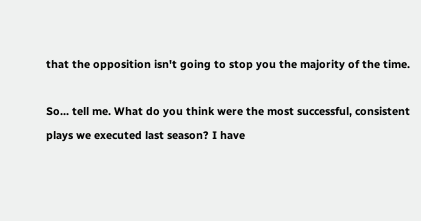that the opposition isn't going to stop you the majority of the time.

So... tell me. What do you think were the most successful, consistent plays we executed last season? I have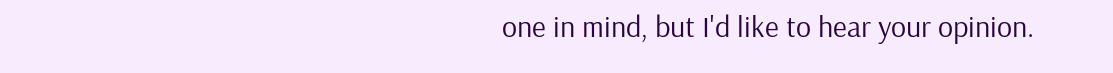one in mind, but I'd like to hear your opinion.